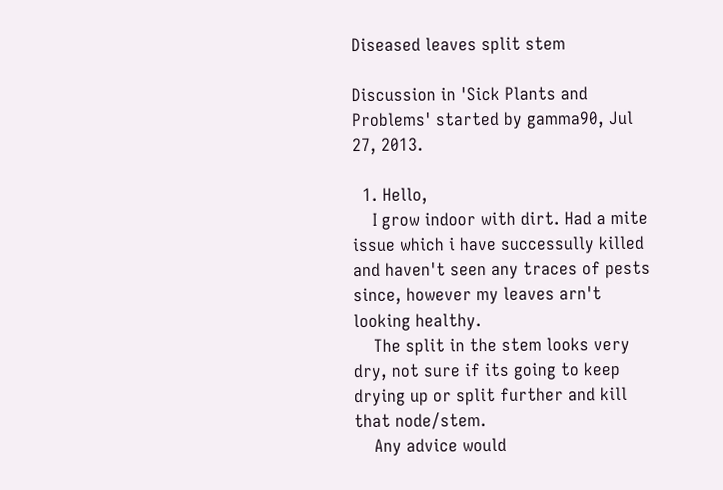Diseased leaves split stem

Discussion in 'Sick Plants and Problems' started by gamma90, Jul 27, 2013.

  1. Hello,
    I grow indoor with dirt. Had a mite issue which i have successully killed and haven't seen any traces of pests since, however my leaves arn't looking healthy.
    The split in the stem looks very dry, not sure if its going to keep drying up or split further and kill that node/stem.
    Any advice would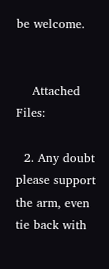be welcome.


    Attached Files:

  2. Any doubt please support the arm, even tie back with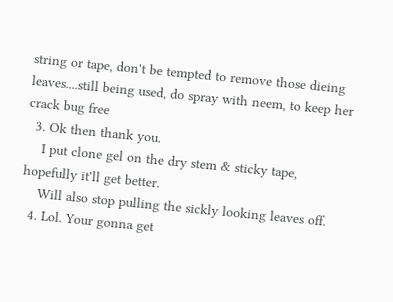string or tape, don't be tempted to remove those dieing leaves....still being used, do spray with neem, to keep her crack bug free
  3. Ok then thank you.
    I put clone gel on the dry stem & sticky tape, hopefully it'll get better.
    Will also stop pulling the sickly looking leaves off.
  4. Lol. Your gonna get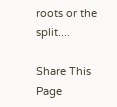roots or the split....

Share This Page